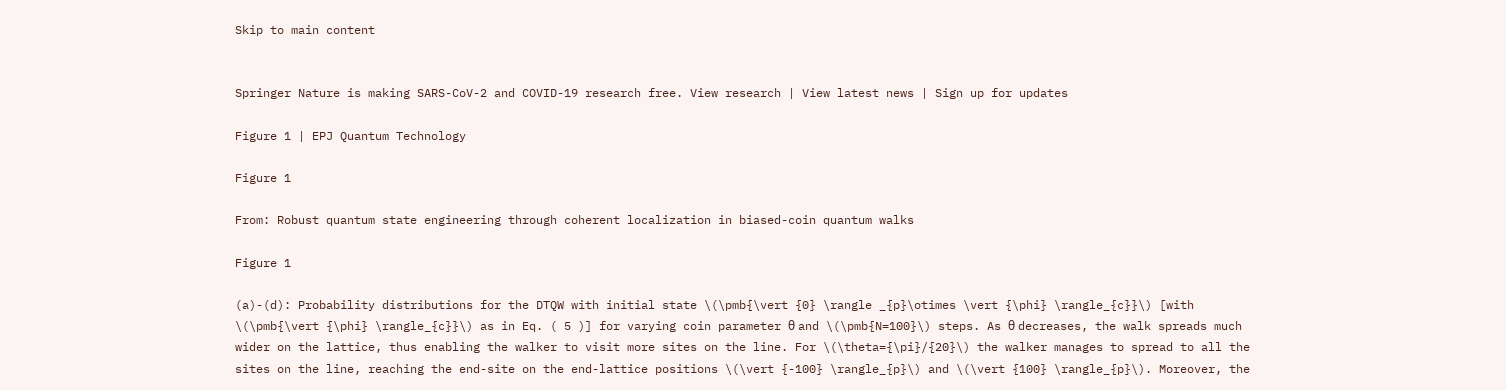Skip to main content


Springer Nature is making SARS-CoV-2 and COVID-19 research free. View research | View latest news | Sign up for updates

Figure 1 | EPJ Quantum Technology

Figure 1

From: Robust quantum state engineering through coherent localization in biased-coin quantum walks

Figure 1

(a)-(d): Probability distributions for the DTQW with initial state \(\pmb{\vert {0} \rangle _{p}\otimes \vert {\phi} \rangle_{c}}\) [with \(\pmb{\vert {\phi} \rangle_{c}}\) as in Eq. ( 5 )] for varying coin parameter θ and \(\pmb{N=100}\) steps. As θ decreases, the walk spreads much wider on the lattice, thus enabling the walker to visit more sites on the line. For \(\theta={\pi}/{20}\) the walker manages to spread to all the sites on the line, reaching the end-site on the end-lattice positions \(\vert {-100} \rangle_{p}\) and \(\vert {100} \rangle_{p}\). Moreover, the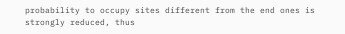probability to occupy sites different from the end ones is strongly reduced, thus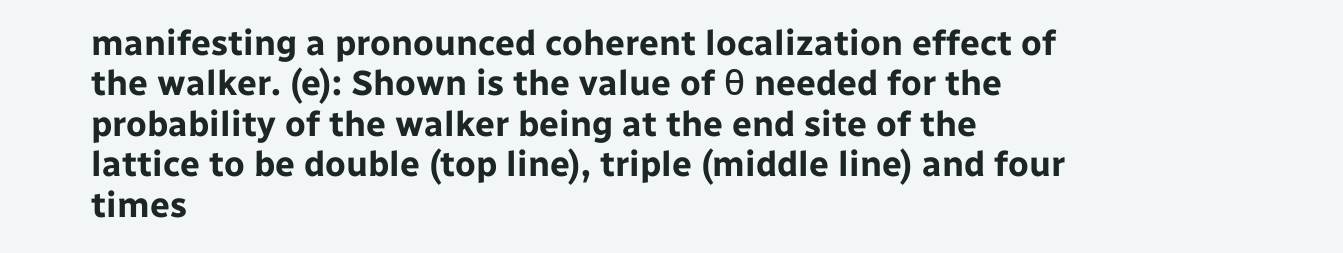manifesting a pronounced coherent localization effect of the walker. (e): Shown is the value of θ needed for the probability of the walker being at the end site of the lattice to be double (top line), triple (middle line) and four times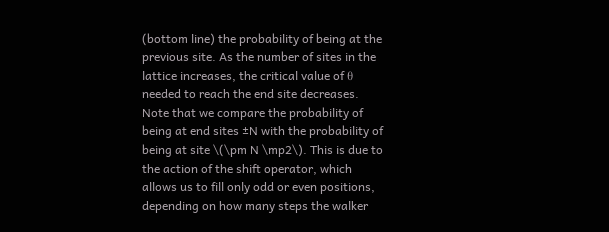(bottom line) the probability of being at the previous site. As the number of sites in the lattice increases, the critical value of θ needed to reach the end site decreases. Note that we compare the probability of being at end sites ±N with the probability of being at site \(\pm N \mp2\). This is due to the action of the shift operator, which allows us to fill only odd or even positions, depending on how many steps the walker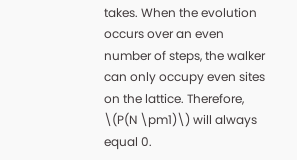takes. When the evolution occurs over an even number of steps, the walker can only occupy even sites on the lattice. Therefore, \(P(N \pm1)\) will always equal 0.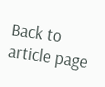Back to article page